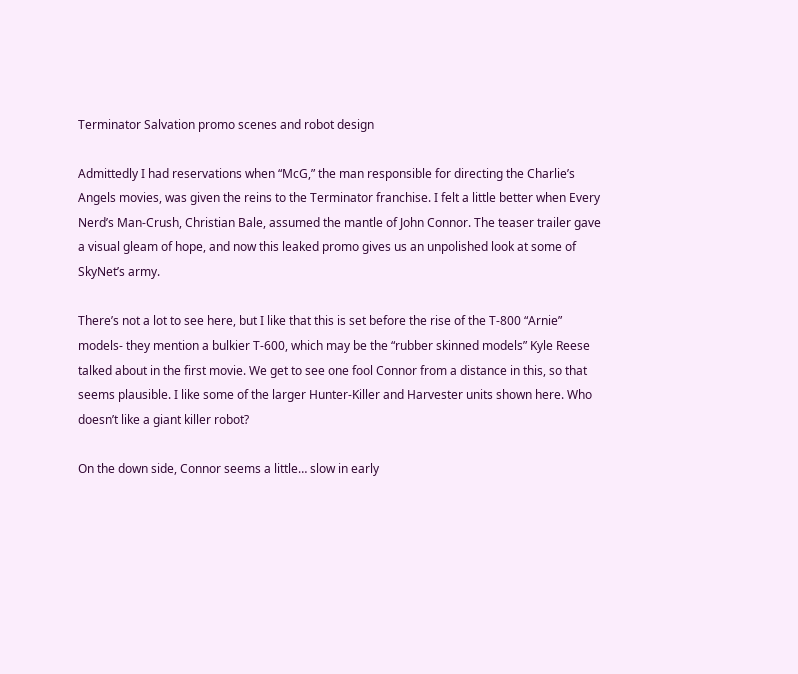Terminator Salvation promo scenes and robot design

Admittedly I had reservations when “McG,” the man responsible for directing the Charlie’s Angels movies, was given the reins to the Terminator franchise. I felt a little better when Every Nerd’s Man-Crush, Christian Bale, assumed the mantle of John Connor. The teaser trailer gave a visual gleam of hope, and now this leaked promo gives us an unpolished look at some of SkyNet’s army.

There’s not a lot to see here, but I like that this is set before the rise of the T-800 “Arnie” models- they mention a bulkier T-600, which may be the “rubber skinned models” Kyle Reese talked about in the first movie. We get to see one fool Connor from a distance in this, so that seems plausible. I like some of the larger Hunter-Killer and Harvester units shown here. Who doesn’t like a giant killer robot?

On the down side, Connor seems a little… slow in early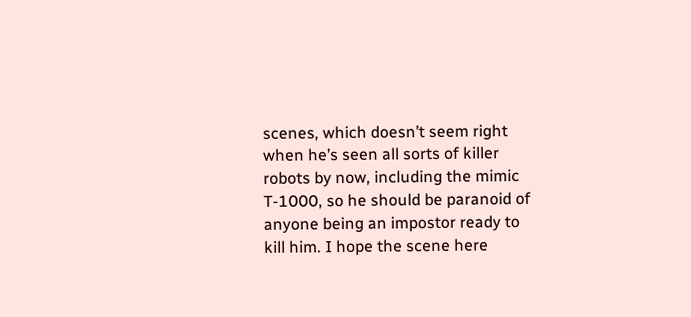scenes, which doesn’t seem right when he’s seen all sorts of killer robots by now, including the mimic T-1000, so he should be paranoid of anyone being an impostor ready to kill him. I hope the scene here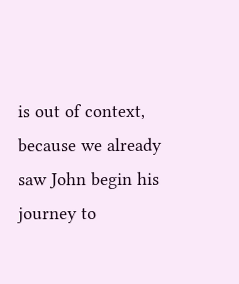is out of context, because we already saw John begin his journey to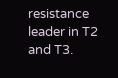resistance leader in T2 and T3.